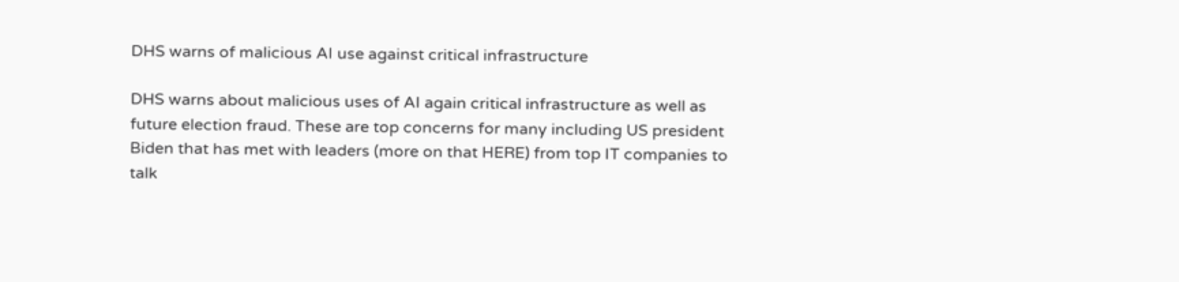DHS warns of malicious AI use against critical infrastructure

DHS warns about malicious uses of AI again critical infrastructure as well as future election fraud. These are top concerns for many including US president Biden that has met with leaders (more on that HERE) from top IT companies to talk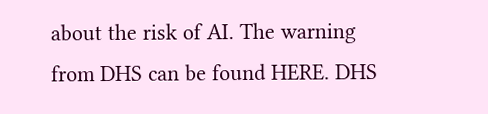about the risk of AI. The warning from DHS can be found HERE. DHS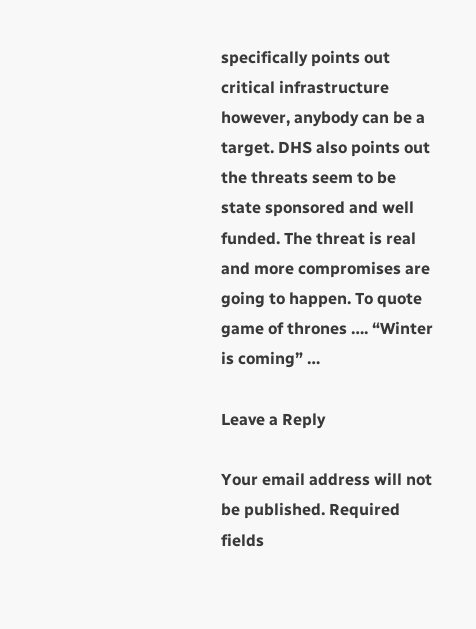specifically points out critical infrastructure however, anybody can be a target. DHS also points out the threats seem to be state sponsored and well funded. The threat is real and more compromises are going to happen. To quote game of thrones …. “Winter is coming” …

Leave a Reply

Your email address will not be published. Required fields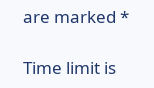are marked *

Time limit is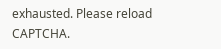exhausted. Please reload CAPTCHA.